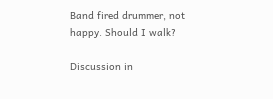Band fired drummer, not happy. Should I walk?

Discussion in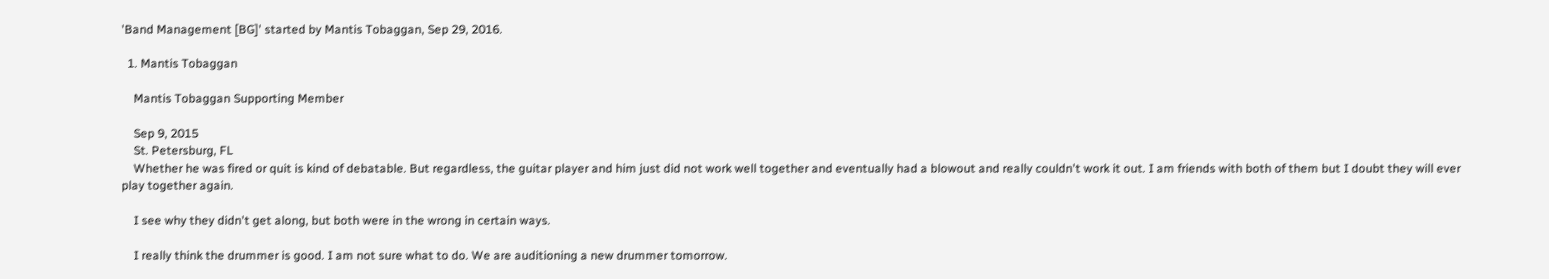'Band Management [BG]' started by Mantis Tobaggan, Sep 29, 2016.

  1. Mantis Tobaggan

    Mantis Tobaggan Supporting Member

    Sep 9, 2015
    St. Petersburg, FL
    Whether he was fired or quit is kind of debatable. But regardless, the guitar player and him just did not work well together and eventually had a blowout and really couldn't work it out. I am friends with both of them but I doubt they will ever play together again.

    I see why they didn't get along, but both were in the wrong in certain ways.

    I really think the drummer is good. I am not sure what to do. We are auditioning a new drummer tomorrow.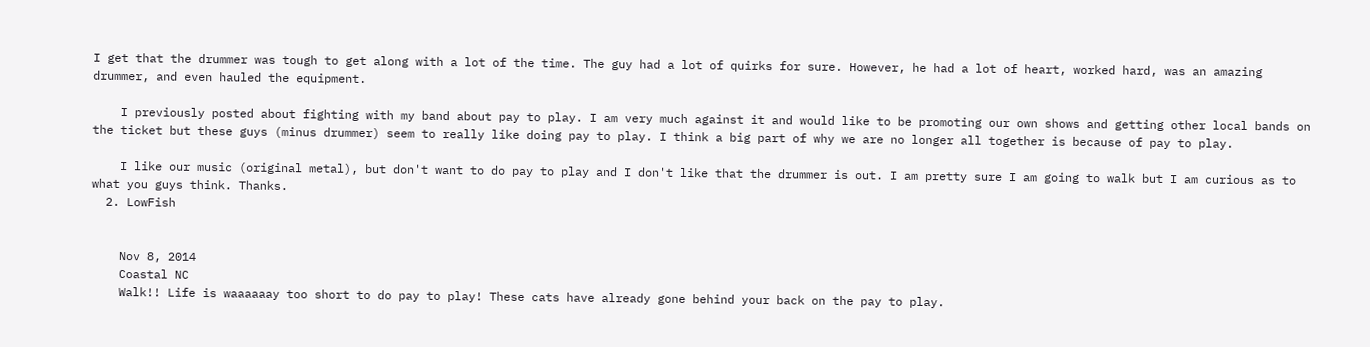I get that the drummer was tough to get along with a lot of the time. The guy had a lot of quirks for sure. However, he had a lot of heart, worked hard, was an amazing drummer, and even hauled the equipment.

    I previously posted about fighting with my band about pay to play. I am very much against it and would like to be promoting our own shows and getting other local bands on the ticket but these guys (minus drummer) seem to really like doing pay to play. I think a big part of why we are no longer all together is because of pay to play.

    I like our music (original metal), but don't want to do pay to play and I don't like that the drummer is out. I am pretty sure I am going to walk but I am curious as to what you guys think. Thanks.
  2. LowFish


    Nov 8, 2014
    Coastal NC
    Walk!! Life is waaaaaay too short to do pay to play! These cats have already gone behind your back on the pay to play.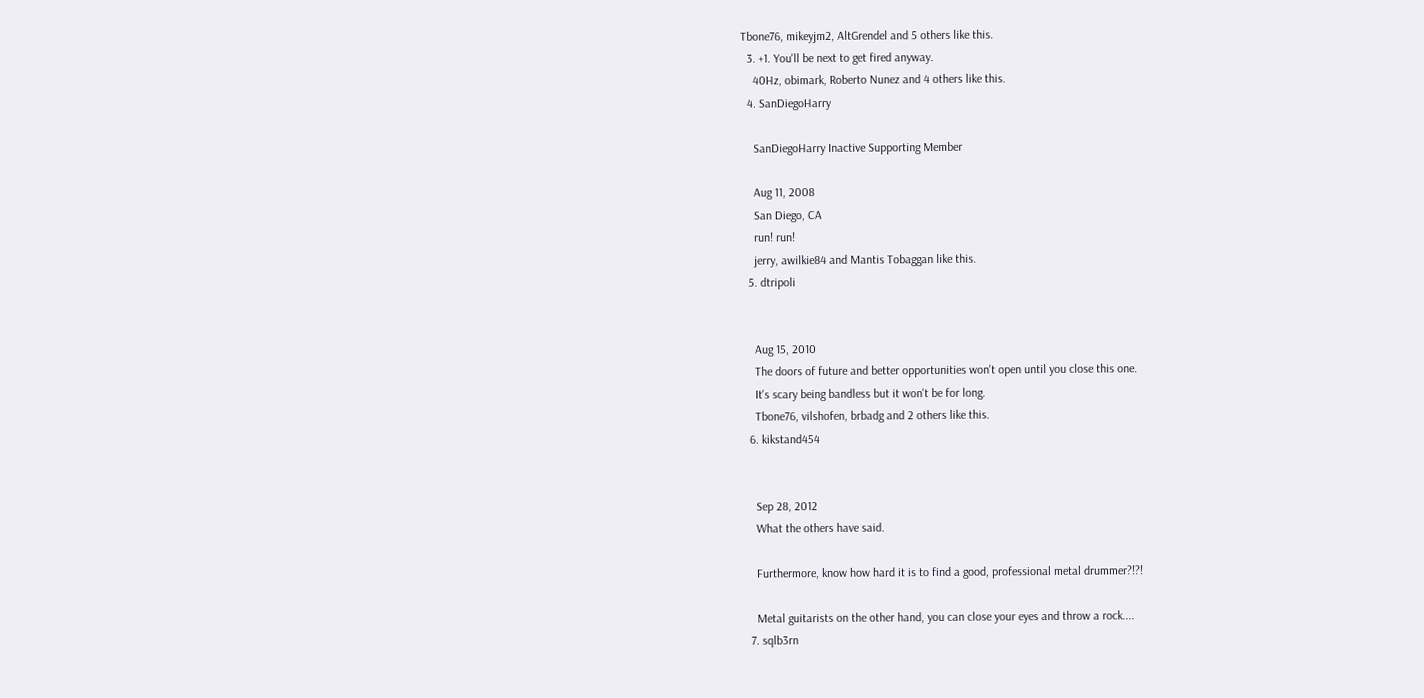Tbone76, mikeyjm2, AltGrendel and 5 others like this.
  3. +1. You'll be next to get fired anyway.
    40Hz, obimark, Roberto Nunez and 4 others like this.
  4. SanDiegoHarry

    SanDiegoHarry Inactive Supporting Member

    Aug 11, 2008
    San Diego, CA
    run! run!
    jerry, awilkie84 and Mantis Tobaggan like this.
  5. dtripoli


    Aug 15, 2010
    The doors of future and better opportunities won't open until you close this one.
    It's scary being bandless but it won't be for long.
    Tbone76, vilshofen, brbadg and 2 others like this.
  6. kikstand454


    Sep 28, 2012
    What the others have said.

    Furthermore, know how hard it is to find a good, professional metal drummer?!?!

    Metal guitarists on the other hand, you can close your eyes and throw a rock....
  7. sqlb3rn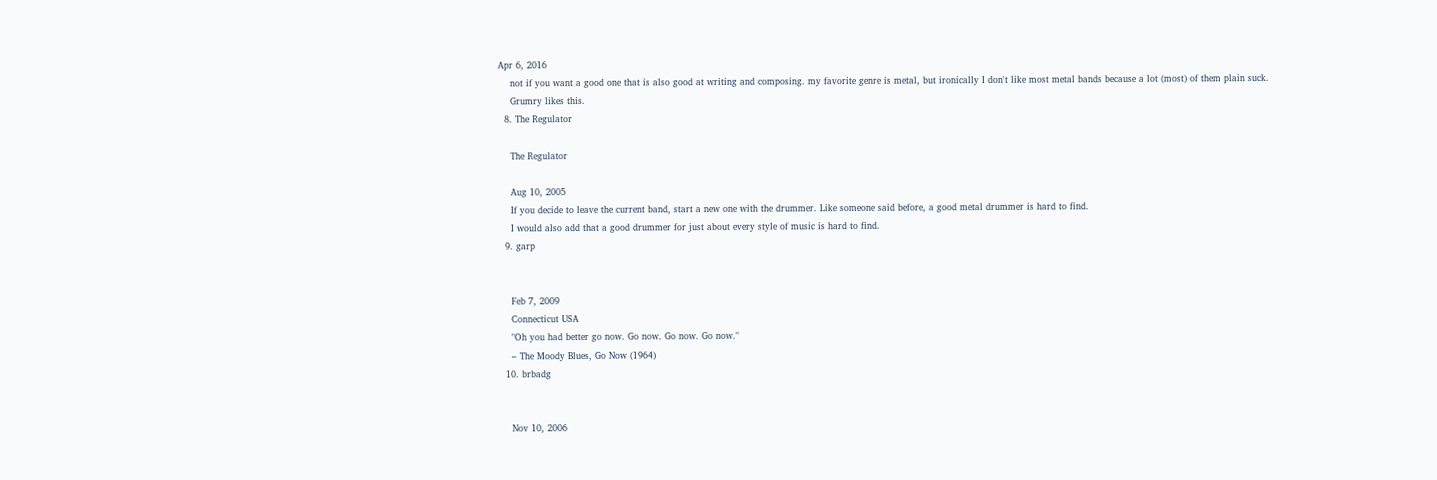Apr 6, 2016
    not if you want a good one that is also good at writing and composing. my favorite genre is metal, but ironically I don't like most metal bands because a lot (most) of them plain suck.
    Grumry likes this.
  8. The Regulator

    The Regulator

    Aug 10, 2005
    If you decide to leave the current band, start a new one with the drummer. Like someone said before, a good metal drummer is hard to find.
    I would also add that a good drummer for just about every style of music is hard to find.
  9. garp


    Feb 7, 2009
    Connecticut USA
    "Oh you had better go now. Go now. Go now. Go now."
    – The Moody Blues, Go Now (1964)
  10. brbadg


    Nov 10, 2006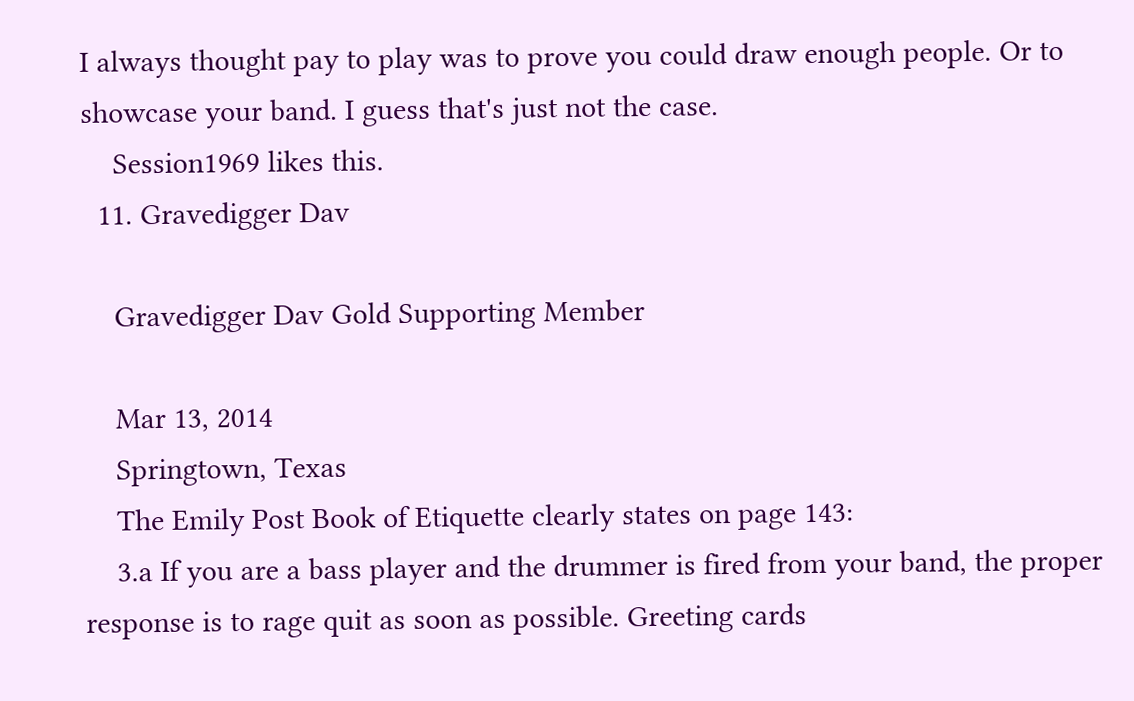I always thought pay to play was to prove you could draw enough people. Or to showcase your band. I guess that's just not the case.
    Session1969 likes this.
  11. Gravedigger Dav

    Gravedigger Dav Gold Supporting Member

    Mar 13, 2014
    Springtown, Texas
    The Emily Post Book of Etiquette clearly states on page 143:
    3.a If you are a bass player and the drummer is fired from your band, the proper response is to rage quit as soon as possible. Greeting cards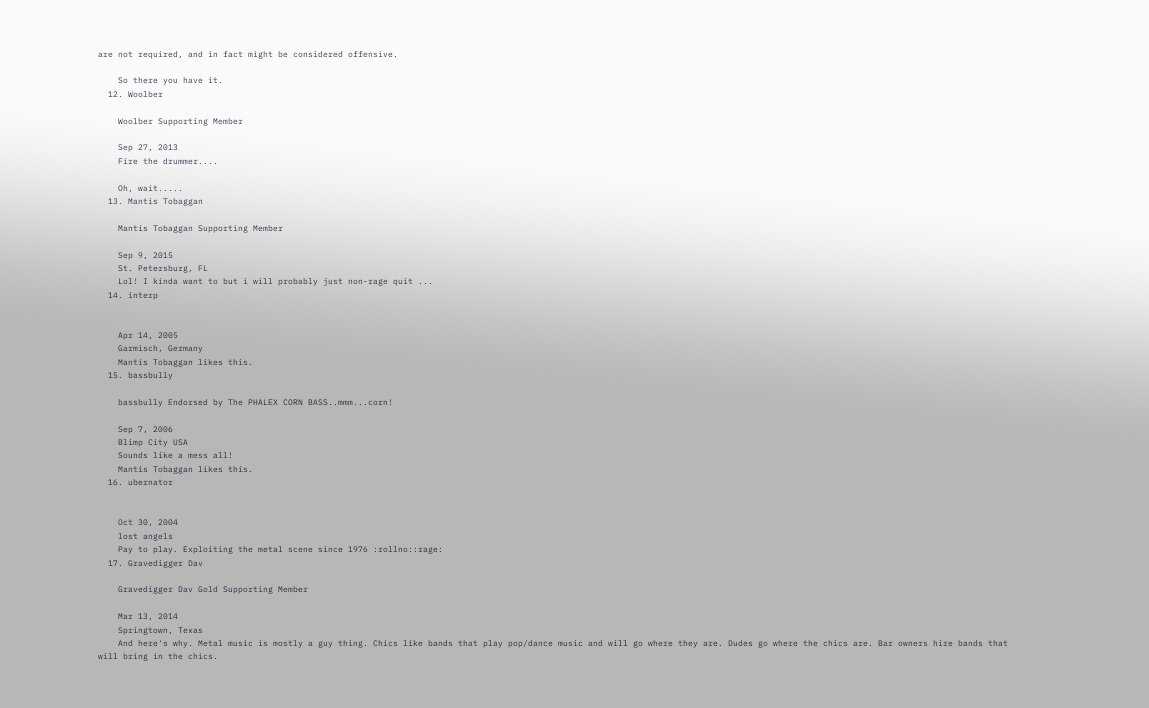are not required, and in fact might be considered offensive.

    So there you have it.
  12. Woolber

    Woolber Supporting Member

    Sep 27, 2013
    Fire the drummer....

    Oh, wait.....
  13. Mantis Tobaggan

    Mantis Tobaggan Supporting Member

    Sep 9, 2015
    St. Petersburg, FL
    Lol! I kinda want to but i will probably just non-rage quit ...
  14. interp


    Apr 14, 2005
    Garmisch, Germany
    Mantis Tobaggan likes this.
  15. bassbully

    bassbully Endorsed by The PHALEX CORN BASS..mmm...corn!

    Sep 7, 2006
    Blimp City USA
    Sounds like a mess all!
    Mantis Tobaggan likes this.
  16. ubernator


    Oct 30, 2004
    lost angels
    Pay to play. Exploiting the metal scene since 1976 :rollno::rage:
  17. Gravedigger Dav

    Gravedigger Dav Gold Supporting Member

    Mar 13, 2014
    Springtown, Texas
    And here's why. Metal music is mostly a guy thing. Chics like bands that play pop/dance music and will go where they are. Dudes go where the chics are. Bar owners hire bands that will bring in the chics.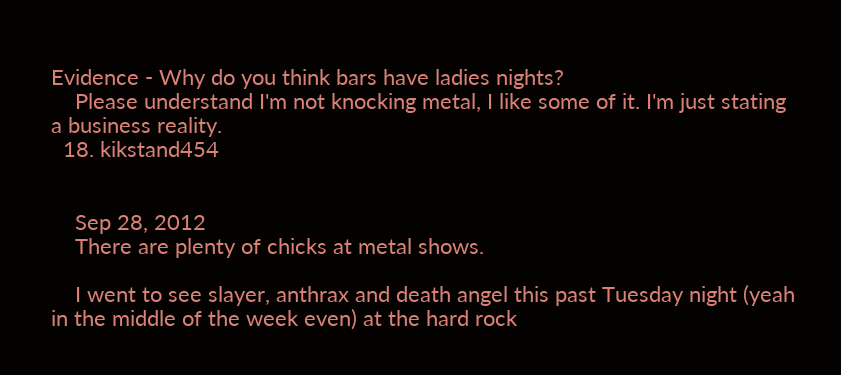Evidence - Why do you think bars have ladies nights?
    Please understand I'm not knocking metal, I like some of it. I'm just stating a business reality.
  18. kikstand454


    Sep 28, 2012
    There are plenty of chicks at metal shows.

    I went to see slayer, anthrax and death angel this past Tuesday night (yeah in the middle of the week even) at the hard rock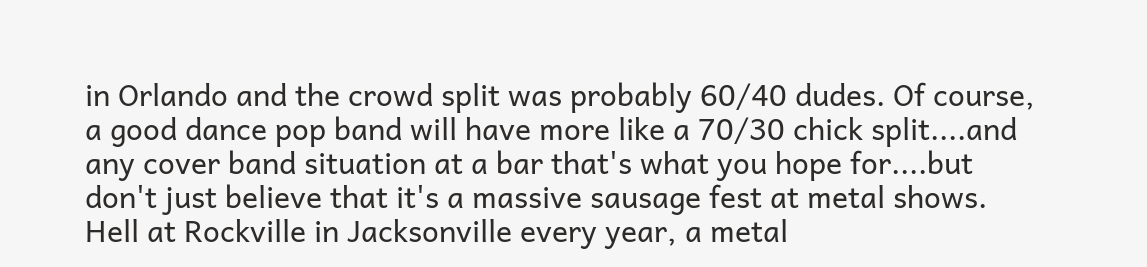in Orlando and the crowd split was probably 60/40 dudes. Of course, a good dance pop band will have more like a 70/30 chick split....and any cover band situation at a bar that's what you hope for....but don't just believe that it's a massive sausage fest at metal shows. Hell at Rockville in Jacksonville every year, a metal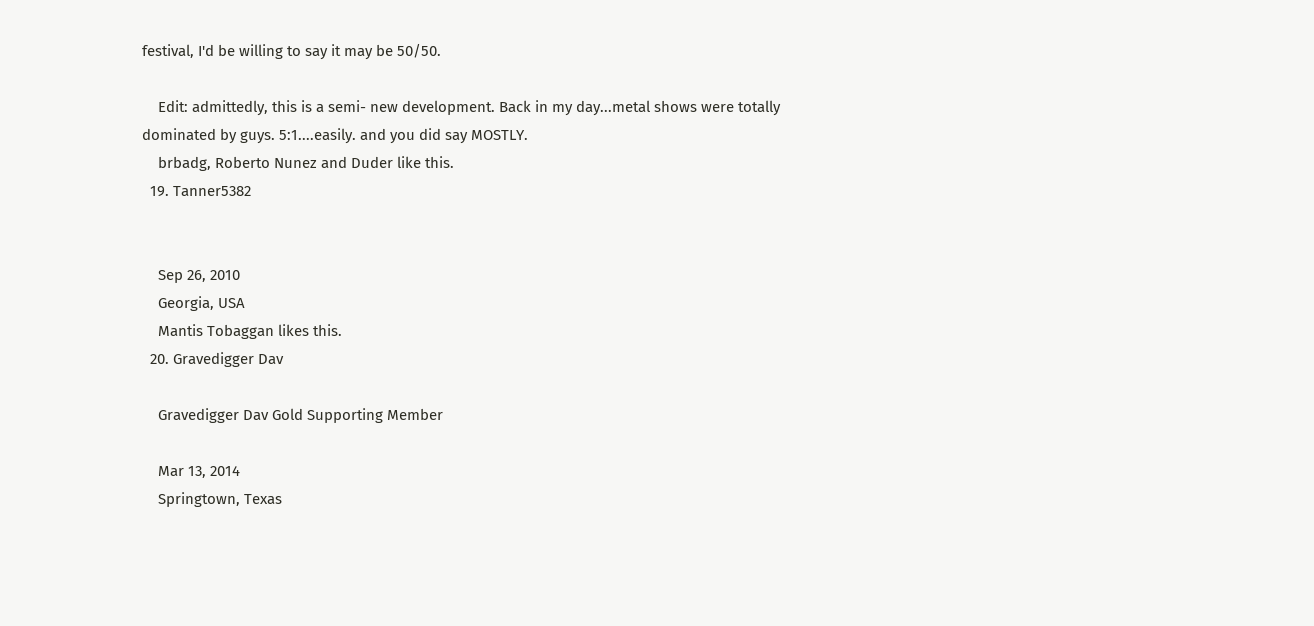festival, I'd be willing to say it may be 50/50.

    Edit: admittedly, this is a semi- new development. Back in my day...metal shows were totally dominated by guys. 5:1....easily. and you did say MOSTLY.
    brbadg, Roberto Nunez and Duder like this.
  19. Tanner5382


    Sep 26, 2010
    Georgia, USA
    Mantis Tobaggan likes this.
  20. Gravedigger Dav

    Gravedigger Dav Gold Supporting Member

    Mar 13, 2014
    Springtown, Texas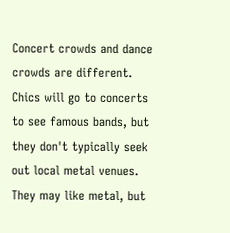Concert crowds and dance crowds are different. Chics will go to concerts to see famous bands, but they don't typically seek out local metal venues. They may like metal, but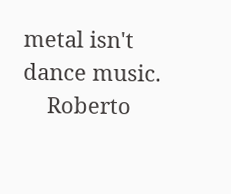metal isn't dance music.
    Roberto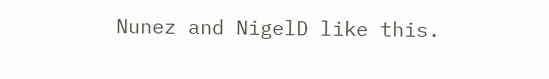Nunez and NigelD like this.